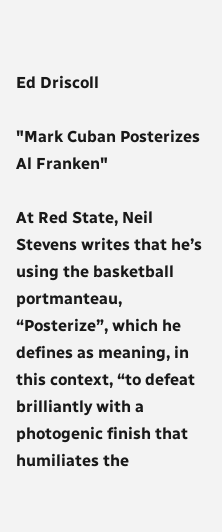Ed Driscoll

"Mark Cuban Posterizes Al Franken"

At Red State, Neil Stevens writes that he’s using the basketball portmanteau, “Posterize”, which he defines as meaning, in this context, “to defeat brilliantly with a photogenic finish that humiliates the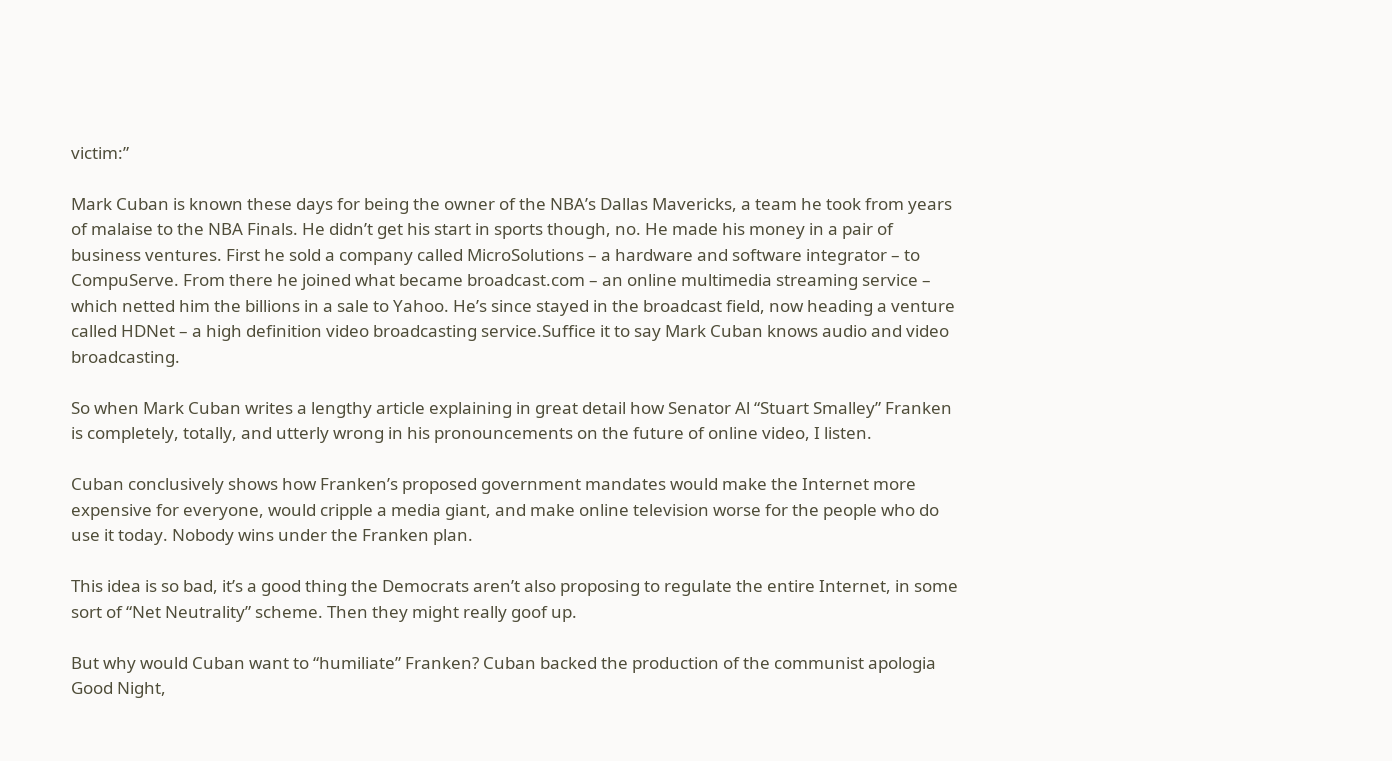victim:”

Mark Cuban is known these days for being the owner of the NBA’s Dallas Mavericks, a team he took from years of malaise to the NBA Finals. He didn’t get his start in sports though, no. He made his money in a pair of business ventures. First he sold a company called MicroSolutions – a hardware and software integrator – to CompuServe. From there he joined what became broadcast.com – an online multimedia streaming service – which netted him the billions in a sale to Yahoo. He’s since stayed in the broadcast field, now heading a venture called HDNet – a high definition video broadcasting service.Suffice it to say Mark Cuban knows audio and video broadcasting.

So when Mark Cuban writes a lengthy article explaining in great detail how Senator Al “Stuart Smalley” Franken is completely, totally, and utterly wrong in his pronouncements on the future of online video, I listen.

Cuban conclusively shows how Franken’s proposed government mandates would make the Internet more expensive for everyone, would cripple a media giant, and make online television worse for the people who do use it today. Nobody wins under the Franken plan.

This idea is so bad, it’s a good thing the Democrats aren’t also proposing to regulate the entire Internet, in some sort of “Net Neutrality” scheme. Then they might really goof up.

But why would Cuban want to “humiliate” Franken? Cuban backed the production of the communist apologia Good Night,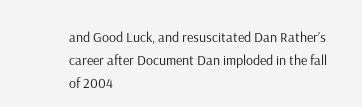and Good Luck, and resuscitated Dan Rather’s career after Document Dan imploded in the fall of 2004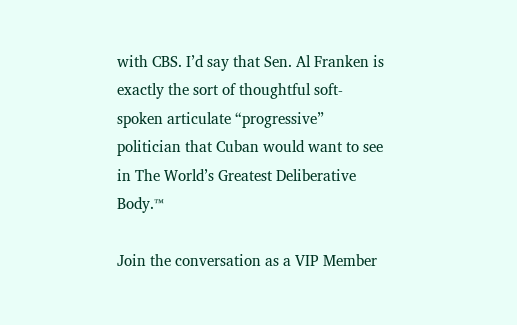with CBS. I’d say that Sen. Al Franken is exactly the sort of thoughtful soft-spoken articulate “progressive” politician that Cuban would want to see in The World’s Greatest Deliberative Body.™

Join the conversation as a VIP Member